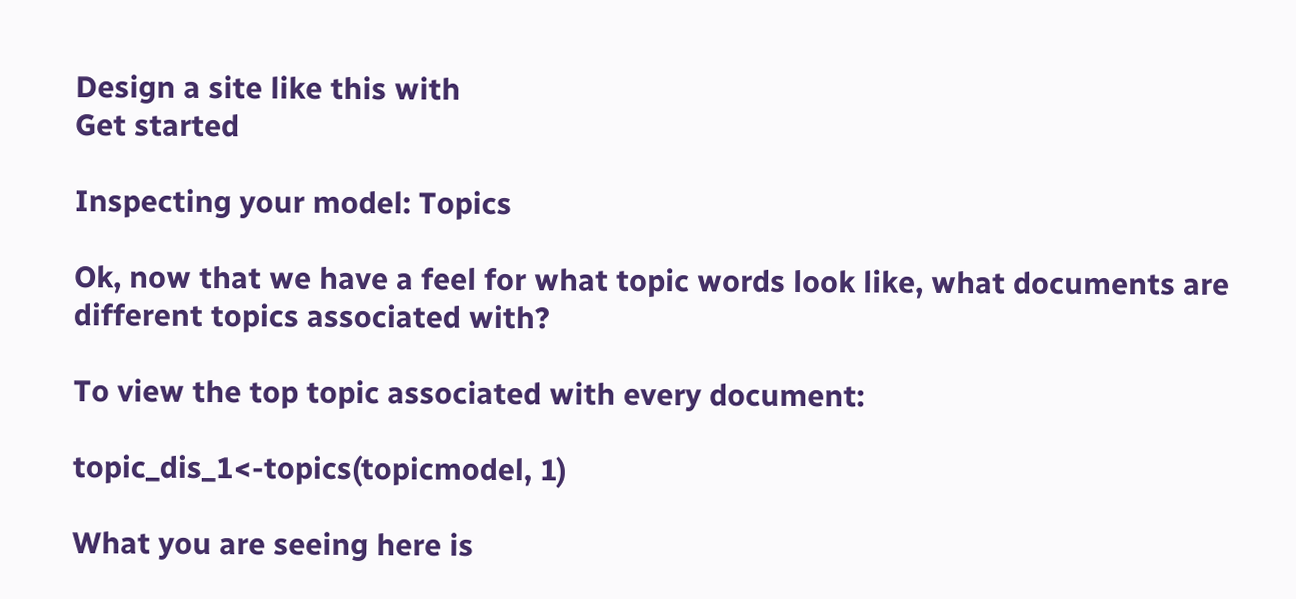Design a site like this with
Get started

Inspecting your model: Topics

Ok, now that we have a feel for what topic words look like, what documents are different topics associated with?

To view the top topic associated with every document:

topic_dis_1<-topics(topicmodel, 1)

What you are seeing here is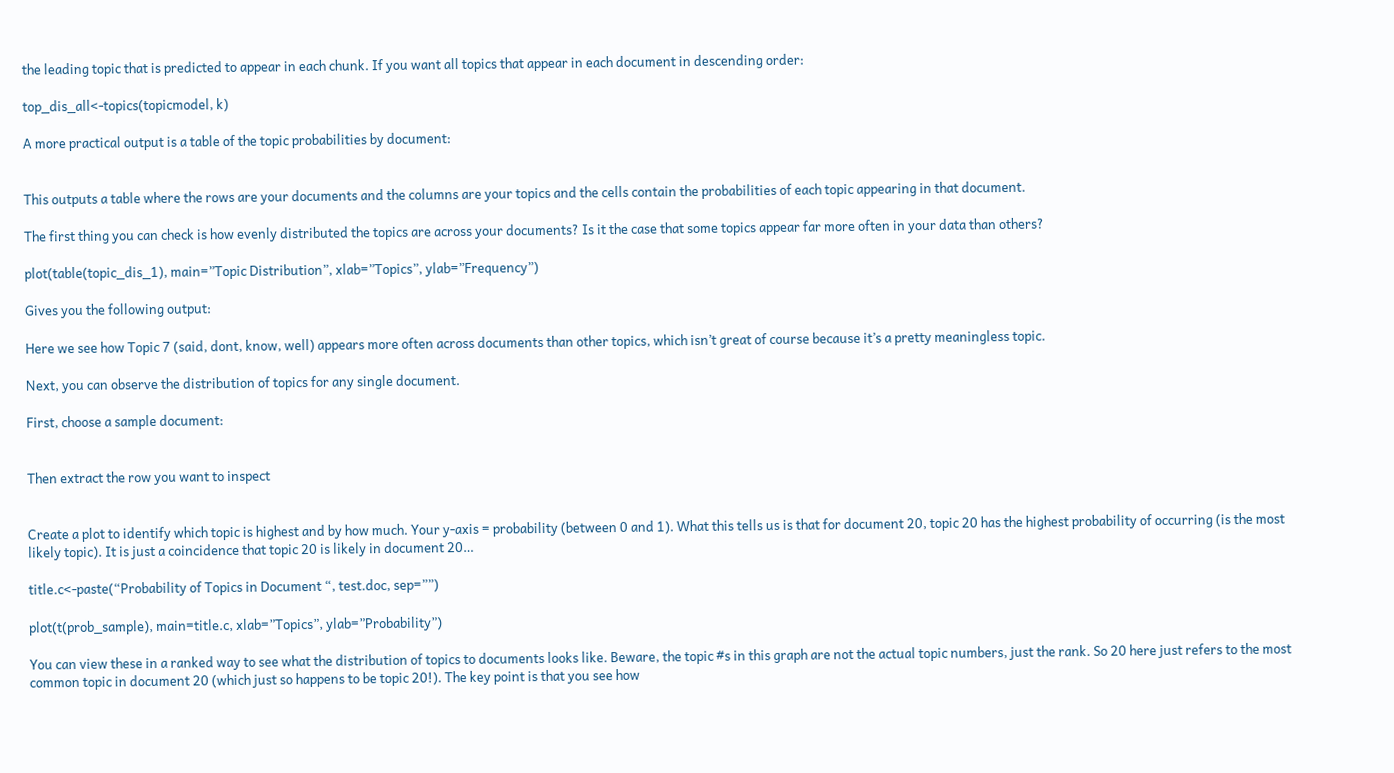the leading topic that is predicted to appear in each chunk. If you want all topics that appear in each document in descending order:

top_dis_all<-topics(topicmodel, k)

A more practical output is a table of the topic probabilities by document:


This outputs a table where the rows are your documents and the columns are your topics and the cells contain the probabilities of each topic appearing in that document.

The first thing you can check is how evenly distributed the topics are across your documents? Is it the case that some topics appear far more often in your data than others?

plot(table(topic_dis_1), main=”Topic Distribution”, xlab=”Topics”, ylab=”Frequency”)

Gives you the following output:

Here we see how Topic 7 (said, dont, know, well) appears more often across documents than other topics, which isn’t great of course because it’s a pretty meaningless topic.

Next, you can observe the distribution of topics for any single document.

First, choose a sample document:


Then extract the row you want to inspect


Create a plot to identify which topic is highest and by how much. Your y-axis = probability (between 0 and 1). What this tells us is that for document 20, topic 20 has the highest probability of occurring (is the most likely topic). It is just a coincidence that topic 20 is likely in document 20…

title.c<-paste(“Probability of Topics in Document “, test.doc, sep=””)

plot(t(prob_sample), main=title.c, xlab=”Topics”, ylab=”Probability”)

You can view these in a ranked way to see what the distribution of topics to documents looks like. Beware, the topic #s in this graph are not the actual topic numbers, just the rank. So 20 here just refers to the most common topic in document 20 (which just so happens to be topic 20!). The key point is that you see how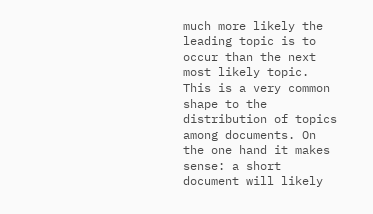much more likely the leading topic is to occur than the next most likely topic. This is a very common shape to the distribution of topics among documents. On the one hand it makes sense: a short document will likely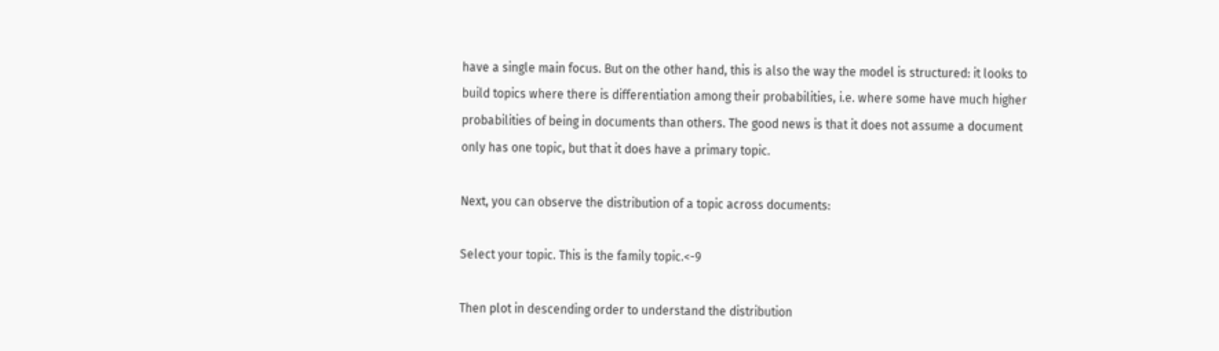have a single main focus. But on the other hand, this is also the way the model is structured: it looks to build topics where there is differentiation among their probabilities, i.e. where some have much higher probabilities of being in documents than others. The good news is that it does not assume a document only has one topic, but that it does have a primary topic.

Next, you can observe the distribution of a topic across documents:

Select your topic. This is the family topic.<-9

Then plot in descending order to understand the distribution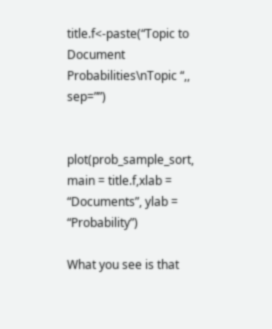title.f<-paste(“Topic to Document Probabilities\nTopic “,, sep=””)


plot(prob_sample_sort, main = title.f,xlab = “Documents”, ylab = “Probability”)

What you see is that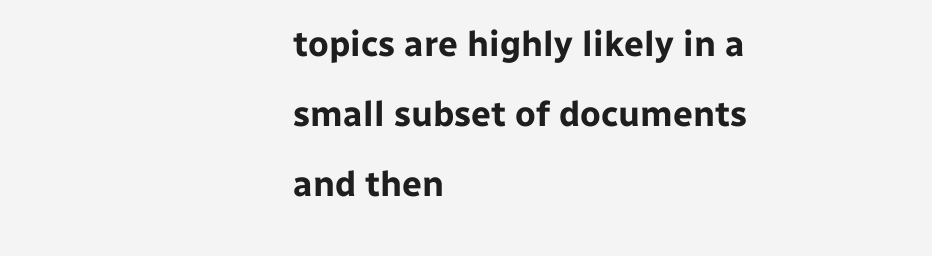topics are highly likely in a small subset of documents and then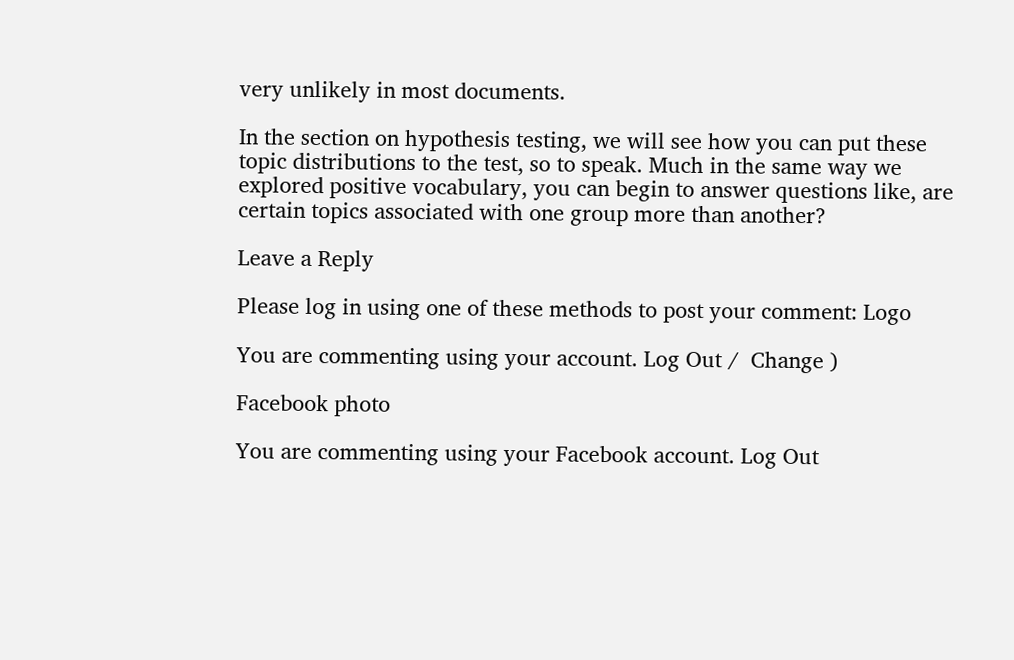very unlikely in most documents.

In the section on hypothesis testing, we will see how you can put these topic distributions to the test, so to speak. Much in the same way we explored positive vocabulary, you can begin to answer questions like, are certain topics associated with one group more than another?

Leave a Reply

Please log in using one of these methods to post your comment: Logo

You are commenting using your account. Log Out /  Change )

Facebook photo

You are commenting using your Facebook account. Log Out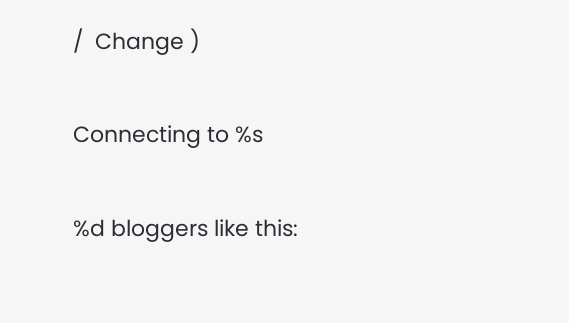/  Change )

Connecting to %s

%d bloggers like this: